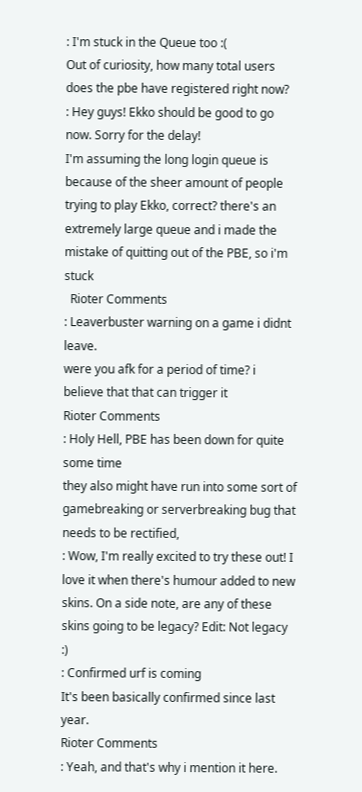: I'm stuck in the Queue too :(
Out of curiosity, how many total users does the pbe have registered right now?
: Hey guys! Ekko should be good to go now. Sorry for the delay!
I'm assuming the long login queue is because of the sheer amount of people trying to play Ekko, correct? there's an extremely large queue and i made the mistake of quitting out of the PBE, so i'm stuck
  Rioter Comments
: Leaverbuster warning on a game i didnt leave.
were you afk for a period of time? i believe that that can trigger it
Rioter Comments
: Holy Hell, PBE has been down for quite some time
they also might have run into some sort of gamebreaking or serverbreaking bug that needs to be rectified,
: Wow, I'm really excited to try these out! I love it when there's humour added to new skins. On a side note, are any of these skins going to be legacy? Edit: Not legacy :)
: Confirmed urf is coming
It's been basically confirmed since last year.
Rioter Comments
: Yeah, and that's why i mention it here.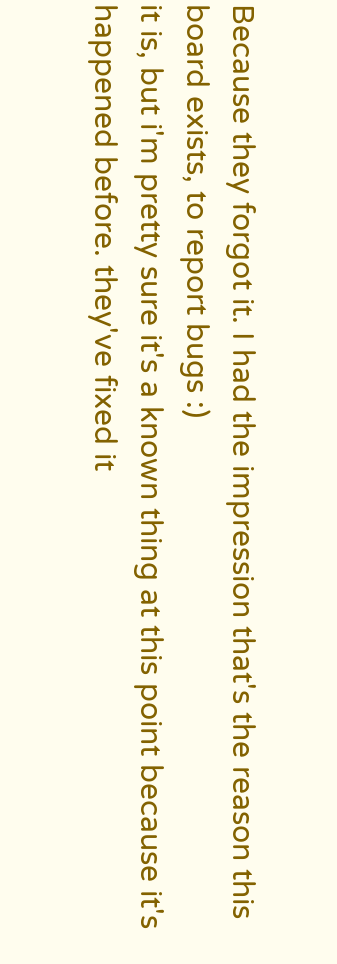Because they forgot it. I had the impression that's the reason this board exists, to report bugs :)
it is, but i'm pretty sure it's a known thing at this point because it's happened before. they've fixed it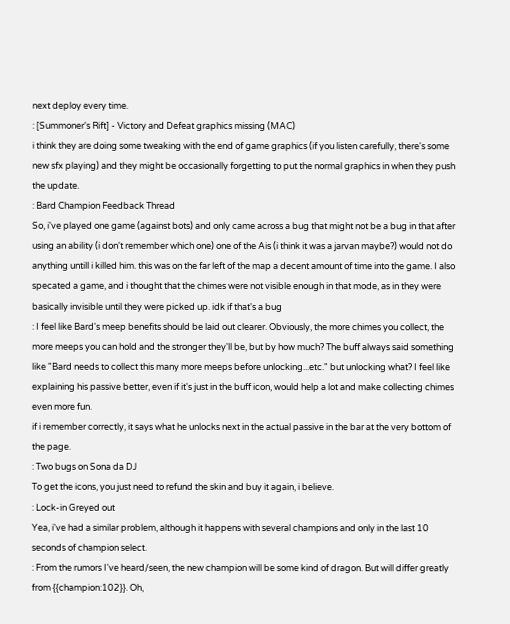next deploy every time.
: [Summoner's Rift] - Victory and Defeat graphics missing (MAC)
i think they are doing some tweaking with the end of game graphics (if you listen carefully, there's some new sfx playing) and they might be occasionally forgetting to put the normal graphics in when they push the update.
: Bard Champion Feedback Thread
So, i've played one game (against bots) and only came across a bug that might not be a bug in that after using an ability (i don't remember which one) one of the Ais (i think it was a jarvan maybe?) would not do anything untill i killed him. this was on the far left of the map a decent amount of time into the game. I also specated a game, and i thought that the chimes were not visible enough in that mode, as in they were basically invisible until they were picked up. idk if that's a bug
: I feel like Bard's meep benefits should be laid out clearer. Obviously, the more chimes you collect, the more meeps you can hold and the stronger they'll be, but by how much? The buff always said something like "Bard needs to collect this many more meeps before unlocking...etc." but unlocking what? I feel like explaining his passive better, even if it's just in the buff icon, would help a lot and make collecting chimes even more fun.
if i remember correctly, it says what he unlocks next in the actual passive in the bar at the very bottom of the page.
: Two bugs on Sona da DJ
To get the icons, you just need to refund the skin and buy it again, i believe.
: Lock-in Greyed out
Yea, i've had a similar problem, although it happens with several champions and only in the last 10 seconds of champion select.
: From the rumors I've heard/seen, the new champion will be some kind of dragon. But will differ greatly from {{champion:102}}. Oh,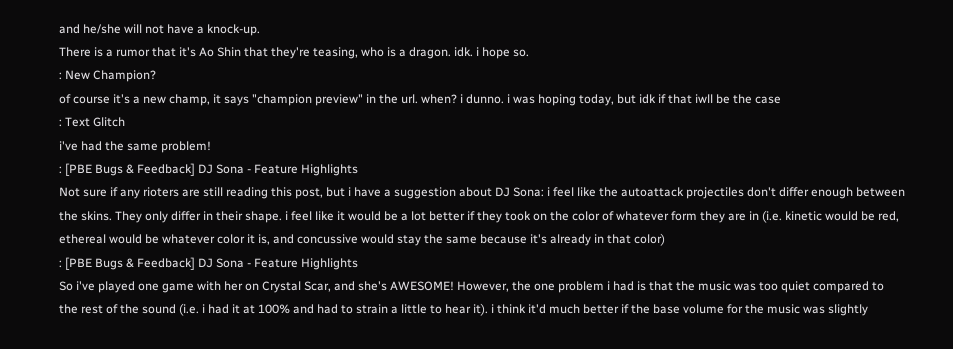and he/she will not have a knock-up.
There is a rumor that it's Ao Shin that they're teasing, who is a dragon. idk. i hope so.
: New Champion?
of course it's a new champ, it says "champion preview" in the url. when? i dunno. i was hoping today, but idk if that iwll be the case
: Text Glitch
i've had the same problem!
: [PBE Bugs & Feedback] DJ Sona - Feature Highlights
Not sure if any rioters are still reading this post, but i have a suggestion about DJ Sona: i feel like the autoattack projectiles don't differ enough between the skins. They only differ in their shape. i feel like it would be a lot better if they took on the color of whatever form they are in (i.e. kinetic would be red, ethereal would be whatever color it is, and concussive would stay the same because it's already in that color)
: [PBE Bugs & Feedback] DJ Sona - Feature Highlights
So i've played one game with her on Crystal Scar, and she's AWESOME! However, the one problem i had is that the music was too quiet compared to the rest of the sound (i.e. i had it at 100% and had to strain a little to hear it). i think it'd much better if the base volume for the music was slightly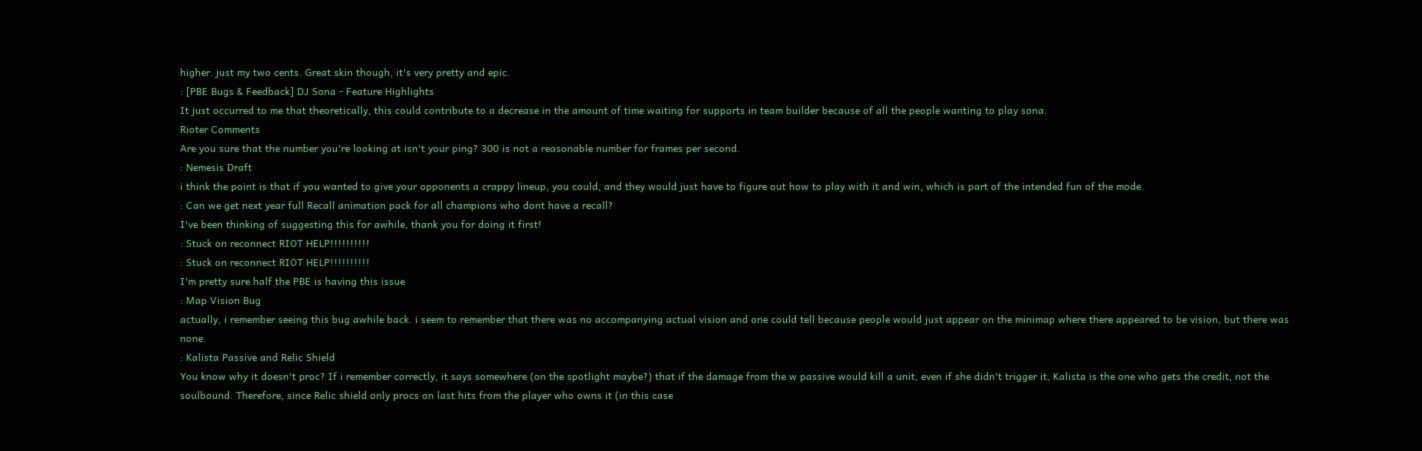higher. just my two cents. Great skin though, it's very pretty and epic.
: [PBE Bugs & Feedback] DJ Sona - Feature Highlights
It just occurred to me that theoretically, this could contribute to a decrease in the amount of time waiting for supports in team builder because of all the people wanting to play sona.
Rioter Comments
Are you sure that the number you're looking at isn't your ping? 300 is not a reasonable number for frames per second.
: Nemesis Draft
i think the point is that if you wanted to give your opponents a crappy lineup, you could, and they would just have to figure out how to play with it and win, which is part of the intended fun of the mode.
: Can we get next year full Recall animation pack for all champions who dont have a recall?
I've been thinking of suggesting this for awhile, thank you for doing it first!
: Stuck on reconnect RIOT HELP!!!!!!!!!!
: Stuck on reconnect RIOT HELP!!!!!!!!!!
I'm pretty sure half the PBE is having this issue
: Map Vision Bug
actually, i remember seeing this bug awhile back. i seem to remember that there was no accompanying actual vision and one could tell because people would just appear on the minimap where there appeared to be vision, but there was none.
: Kalista Passive and Relic Shield
You know why it doesn't proc? If i remember correctly, it says somewhere (on the spotlight maybe?) that if the damage from the w passive would kill a unit, even if she didn't trigger it, Kalista is the one who gets the credit, not the soulbound. Therefore, since Relic shield only procs on last hits from the player who owns it (in this case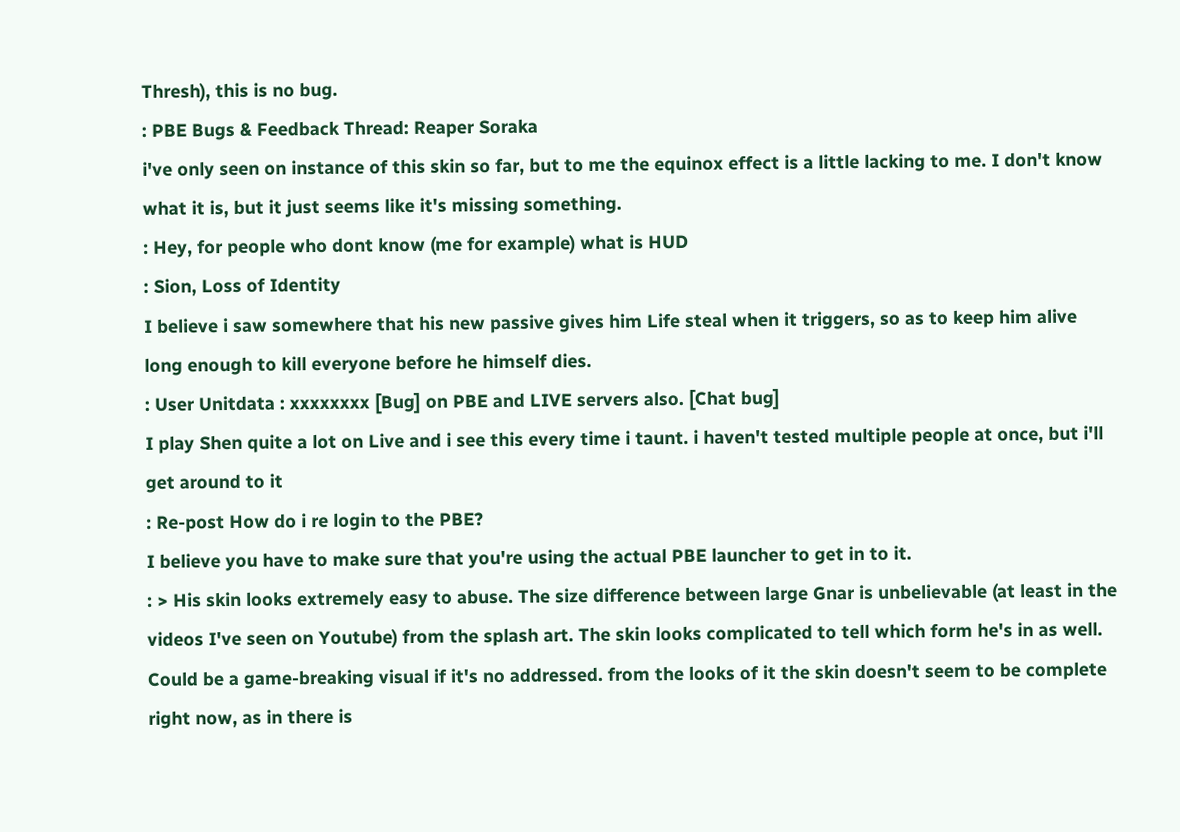Thresh), this is no bug.
: PBE Bugs & Feedback Thread: Reaper Soraka
i've only seen on instance of this skin so far, but to me the equinox effect is a little lacking to me. I don't know what it is, but it just seems like it's missing something.
: Hey, for people who dont know (me for example) what is HUD
: Sion, Loss of Identity
I believe i saw somewhere that his new passive gives him Life steal when it triggers, so as to keep him alive long enough to kill everyone before he himself dies.
: User Unitdata : xxxxxxxx [Bug] on PBE and LIVE servers also. [Chat bug]
I play Shen quite a lot on Live and i see this every time i taunt. i haven't tested multiple people at once, but i'll get around to it
: Re-post How do i re login to the PBE?
I believe you have to make sure that you're using the actual PBE launcher to get in to it.
: > His skin looks extremely easy to abuse. The size difference between large Gnar is unbelievable (at least in the videos I've seen on Youtube) from the splash art. The skin looks complicated to tell which form he's in as well. Could be a game-breaking visual if it's no addressed. from the looks of it the skin doesn't seem to be complete right now, as in there is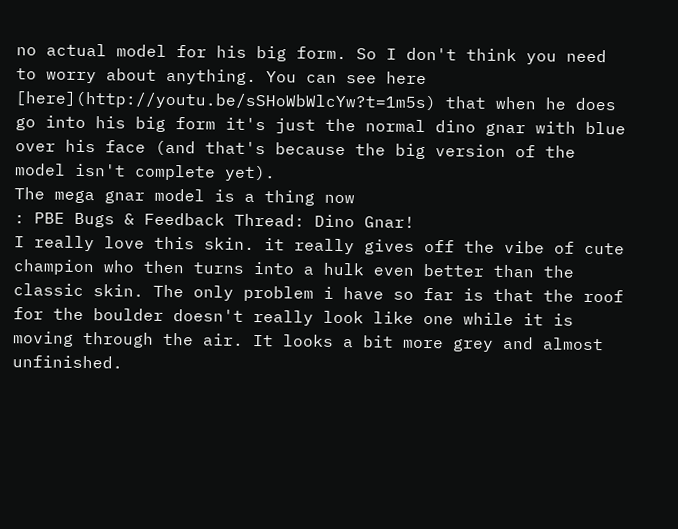no actual model for his big form. So I don't think you need to worry about anything. You can see here [here](http://youtu.be/sSHoWbWlcYw?t=1m5s) that when he does go into his big form it's just the normal dino gnar with blue over his face (and that's because the big version of the model isn't complete yet).
The mega gnar model is a thing now
: PBE Bugs & Feedback Thread: Dino Gnar!
I really love this skin. it really gives off the vibe of cute champion who then turns into a hulk even better than the classic skin. The only problem i have so far is that the roof for the boulder doesn't really look like one while it is moving through the air. It looks a bit more grey and almost unfinished.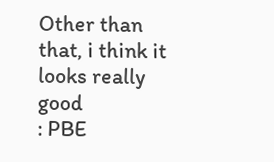Other than that, i think it looks really good
: PBE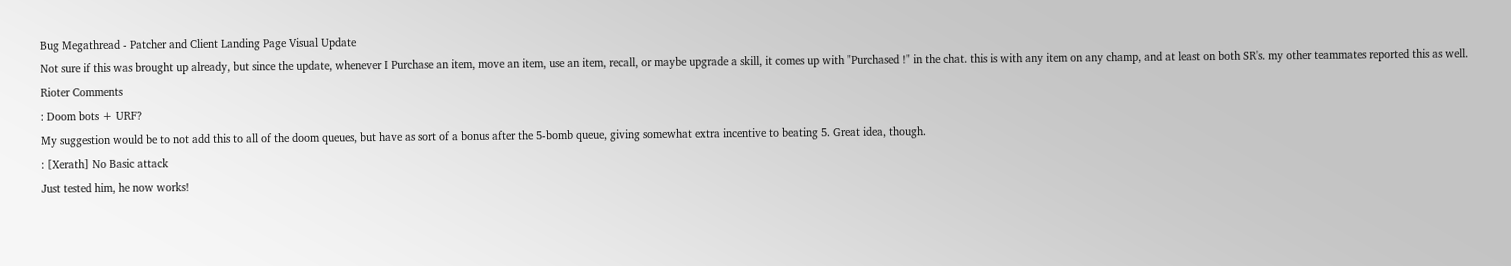Bug Megathread - Patcher and Client Landing Page Visual Update
Not sure if this was brought up already, but since the update, whenever I Purchase an item, move an item, use an item, recall, or maybe upgrade a skill, it comes up with "Purchased !" in the chat. this is with any item on any champ, and at least on both SR's. my other teammates reported this as well.
Rioter Comments
: Doom bots + URF?
My suggestion would be to not add this to all of the doom queues, but have as sort of a bonus after the 5-bomb queue, giving somewhat extra incentive to beating 5. Great idea, though.
: [Xerath] No Basic attack
Just tested him, he now works!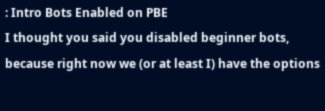: Intro Bots Enabled on PBE
I thought you said you disabled beginner bots, because right now we (or at least I) have the options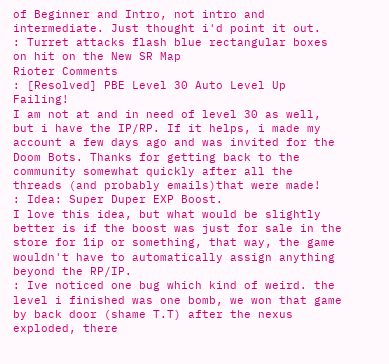of Beginner and Intro, not intro and intermediate. Just thought i'd point it out.
: Turret attacks flash blue rectangular boxes on hit on the New SR Map
Rioter Comments
: [Resolved] PBE Level 30 Auto Level Up Failing!
I am not at and in need of level 30 as well, but i have the IP/RP. If it helps, i made my account a few days ago and was invited for the Doom Bots. Thanks for getting back to the community somewhat quickly after all the threads (and probably emails)that were made!
: Idea: Super Duper EXP Boost.
I love this idea, but what would be slightly better is if the boost was just for sale in the store for 1ip or something, that way, the game wouldn't have to automatically assign anything beyond the RP/IP.
: Ive noticed one bug which kind of weird. the level i finished was one bomb, we won that game by back door (shame T.T) after the nexus exploded, there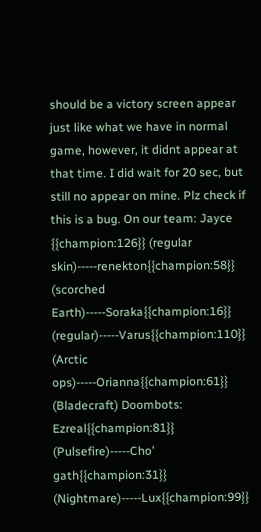should be a victory screen appear just like what we have in normal game, however, it didnt appear at that time. I did wait for 20 sec, but still no appear on mine. Plz check if this is a bug. On our team: Jayce {{champion:126}} (regular skin)-----renekton{{champion:58}} (scorched Earth)-----Soraka{{champion:16}} (regular)-----Varus{{champion:110}} (Arctic ops)-----Orianna{{champion:61}} (Bladecraft) Doombots: Ezreal{{champion:81}} (Pulsefire)-----Cho' gath{{champion:31}} (Nightmare)-----Lux{{champion:99}}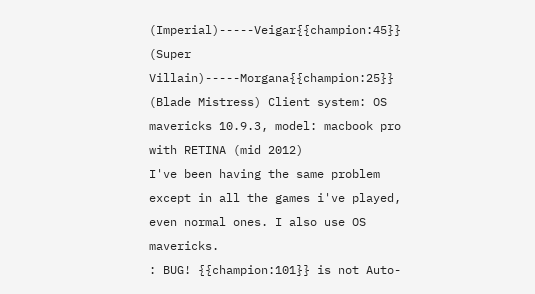(Imperial)-----Veigar{{champion:45}} (Super Villain)-----Morgana{{champion:25}} (Blade Mistress) Client system: OS mavericks 10.9.3, model: macbook pro with RETINA (mid 2012)
I've been having the same problem except in all the games i've played, even normal ones. I also use OS mavericks.
: BUG! {{champion:101}} is not Auto-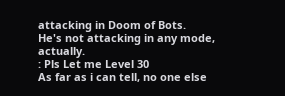attacking in Doom of Bots.
He's not attacking in any mode, actually.
: Pls Let me Level 30
As far as i can tell, no one else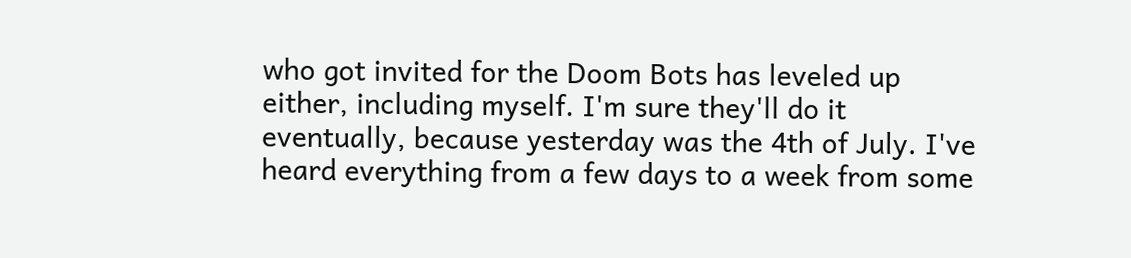who got invited for the Doom Bots has leveled up either, including myself. I'm sure they'll do it eventually, because yesterday was the 4th of July. I've heard everything from a few days to a week from some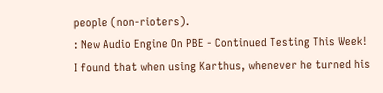people (non-rioters).
: New Audio Engine On PBE - Continued Testing This Week!
I found that when using Karthus, whenever he turned his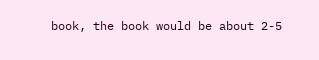book, the book would be about 2-5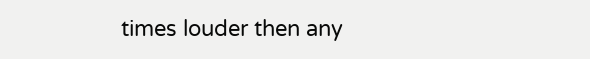times louder then any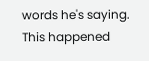words he's saying. This happened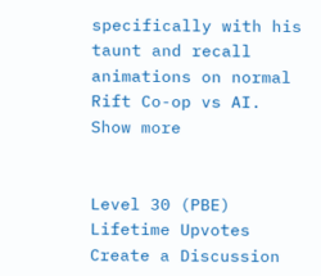specifically with his taunt and recall animations on normal Rift Co-op vs AI.
Show more


Level 30 (PBE)
Lifetime Upvotes
Create a Discussion